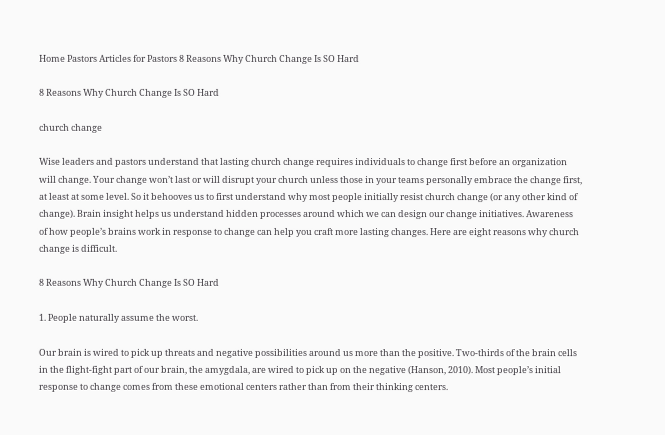Home Pastors Articles for Pastors 8 Reasons Why Church Change Is SO Hard

8 Reasons Why Church Change Is SO Hard

church change

Wise leaders and pastors understand that lasting church change requires individuals to change first before an organization will change. Your change won’t last or will disrupt your church unless those in your teams personally embrace the change first, at least at some level. So it behooves us to first understand why most people initially resist church change (or any other kind of change). Brain insight helps us understand hidden processes around which we can design our change initiatives. Awareness of how people’s brains work in response to change can help you craft more lasting changes. Here are eight reasons why church change is difficult.

8 Reasons Why Church Change Is SO Hard

1. People naturally assume the worst.

Our brain is wired to pick up threats and negative possibilities around us more than the positive. Two-thirds of the brain cells in the flight-fight part of our brain, the amygdala, are wired to pick up on the negative (Hanson, 2010). Most people’s initial response to change comes from these emotional centers rather than from their thinking centers.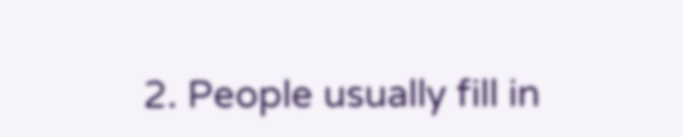2. People usually fill in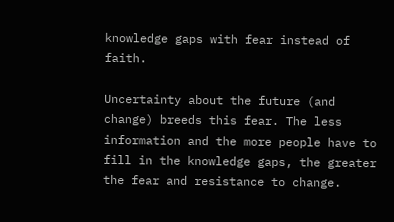knowledge gaps with fear instead of faith.

Uncertainty about the future (and change) breeds this fear. The less information and the more people have to fill in the knowledge gaps, the greater the fear and resistance to change.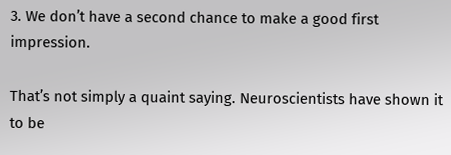3. We don’t have a second chance to make a good first impression.

That’s not simply a quaint saying. Neuroscientists have shown it to be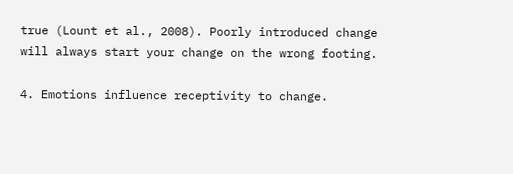true (Lount et al., 2008). Poorly introduced change will always start your change on the wrong footing.

4. Emotions influence receptivity to change.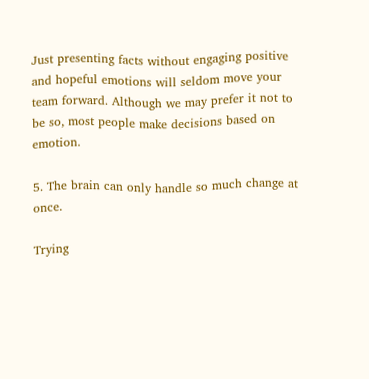Just presenting facts without engaging positive and hopeful emotions will seldom move your team forward. Although we may prefer it not to be so, most people make decisions based on emotion.

5. The brain can only handle so much change at once.

Trying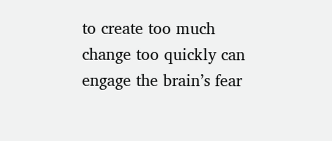to create too much change too quickly can engage the brain’s fear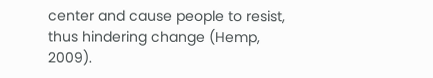center and cause people to resist, thus hindering change (Hemp, 2009).